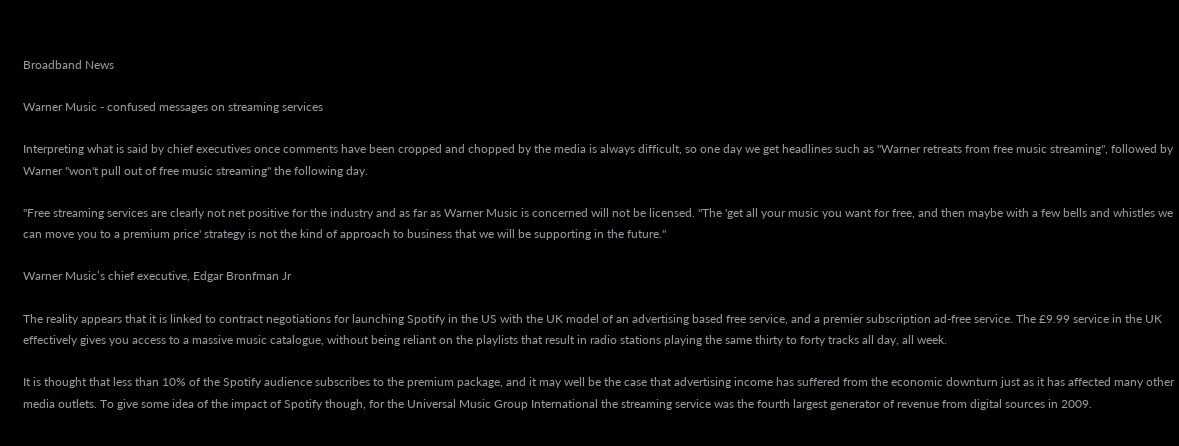Broadband News

Warner Music - confused messages on streaming services

Interpreting what is said by chief executives once comments have been cropped and chopped by the media is always difficult, so one day we get headlines such as "Warner retreats from free music streaming", followed by Warner "won't pull out of free music streaming" the following day.

"Free streaming services are clearly not net positive for the industry and as far as Warner Music is concerned will not be licensed. "The 'get all your music you want for free, and then maybe with a few bells and whistles we can move you to a premium price' strategy is not the kind of approach to business that we will be supporting in the future."

Warner Music’s chief executive, Edgar Bronfman Jr

The reality appears that it is linked to contract negotiations for launching Spotify in the US with the UK model of an advertising based free service, and a premier subscription ad-free service. The £9.99 service in the UK effectively gives you access to a massive music catalogue, without being reliant on the playlists that result in radio stations playing the same thirty to forty tracks all day, all week.

It is thought that less than 10% of the Spotify audience subscribes to the premium package, and it may well be the case that advertising income has suffered from the economic downturn just as it has affected many other media outlets. To give some idea of the impact of Spotify though, for the Universal Music Group International the streaming service was the fourth largest generator of revenue from digital sources in 2009.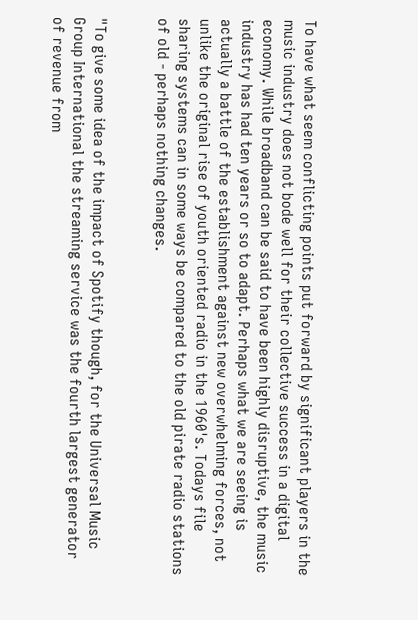To have what seem conflicting points put forward by significant players in the music industry does not bode well for their collective success in a digital economy. While broadband can be said to have been highly disruptive, the music industry has had ten years or so to adapt. Perhaps what we are seeing is actually a battle of the establishment against new overwhelming forces, not unlike the original rise of youth oriented radio in the 1960's. Todays file sharing systems can in some ways be compared to the old pirate radio stations of old - perhaps nothing changes.


"To give some idea of the impact of Spotify though, for the Universal Music Group International the streaming service was the fourth largest generator of revenue from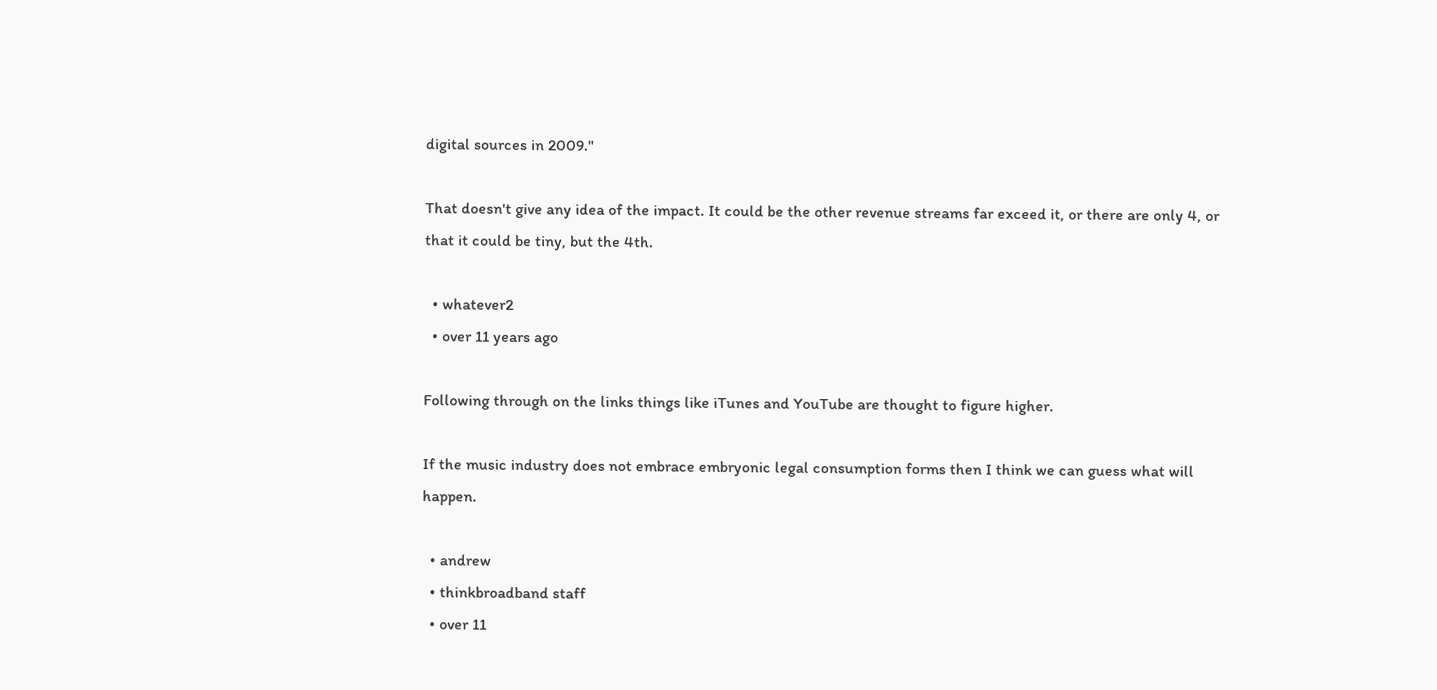digital sources in 2009."

That doesn't give any idea of the impact. It could be the other revenue streams far exceed it, or there are only 4, or that it could be tiny, but the 4th.

  • whatever2
  • over 11 years ago

Following through on the links things like iTunes and YouTube are thought to figure higher.

If the music industry does not embrace embryonic legal consumption forms then I think we can guess what will happen.

  • andrew
  • thinkbroadband staff
  • over 11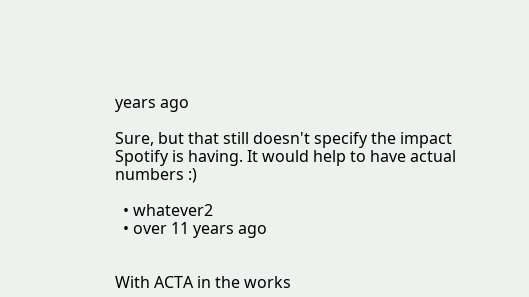years ago

Sure, but that still doesn't specify the impact Spotify is having. It would help to have actual numbers :)

  • whatever2
  • over 11 years ago


With ACTA in the works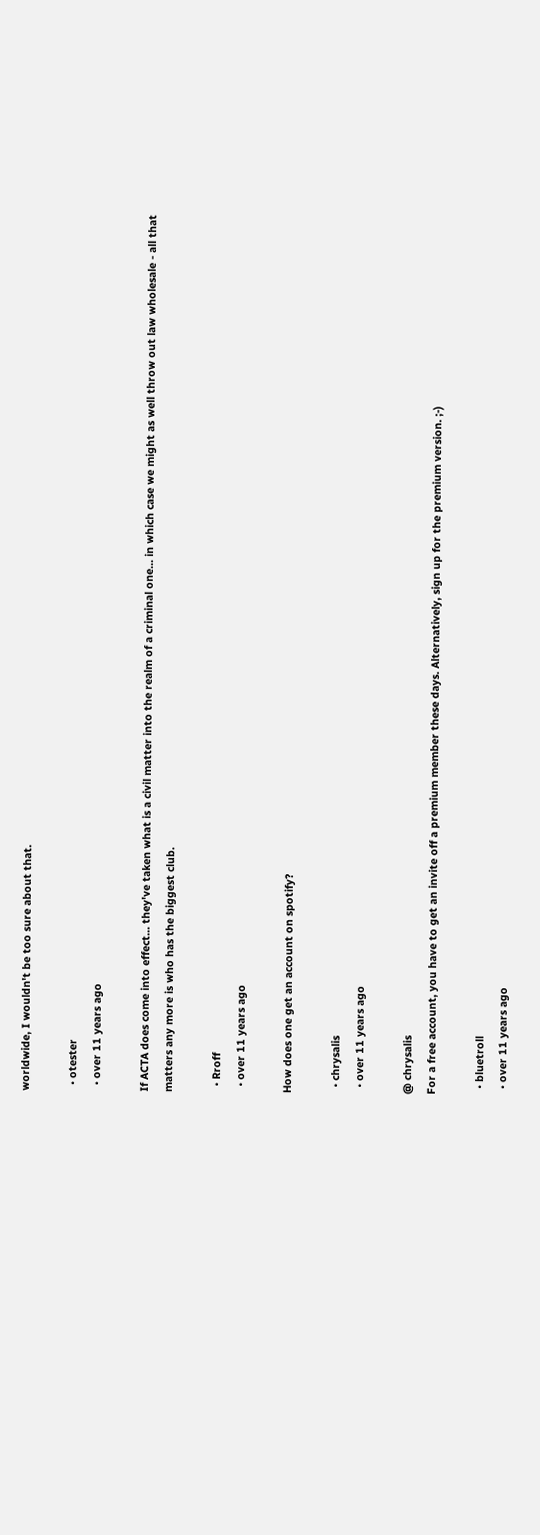worldwide, I wouldn't be too sure about that.

  • otester
  • over 11 years ago

If ACTA does come into effect... they've taken what is a civil matter into the realm of a criminal one... in which case we might as well throw out law wholesale - all that matters any more is who has the biggest club.

  • Rroff
  • over 11 years ago

How does one get an account on spotify?

  • chrysalis
  • over 11 years ago

@ chrysalis
For a free account, you have to get an invite off a premium member these days. Alternatively, sign up for the premium version. ;-)

  • bluetroll
  • over 11 years ago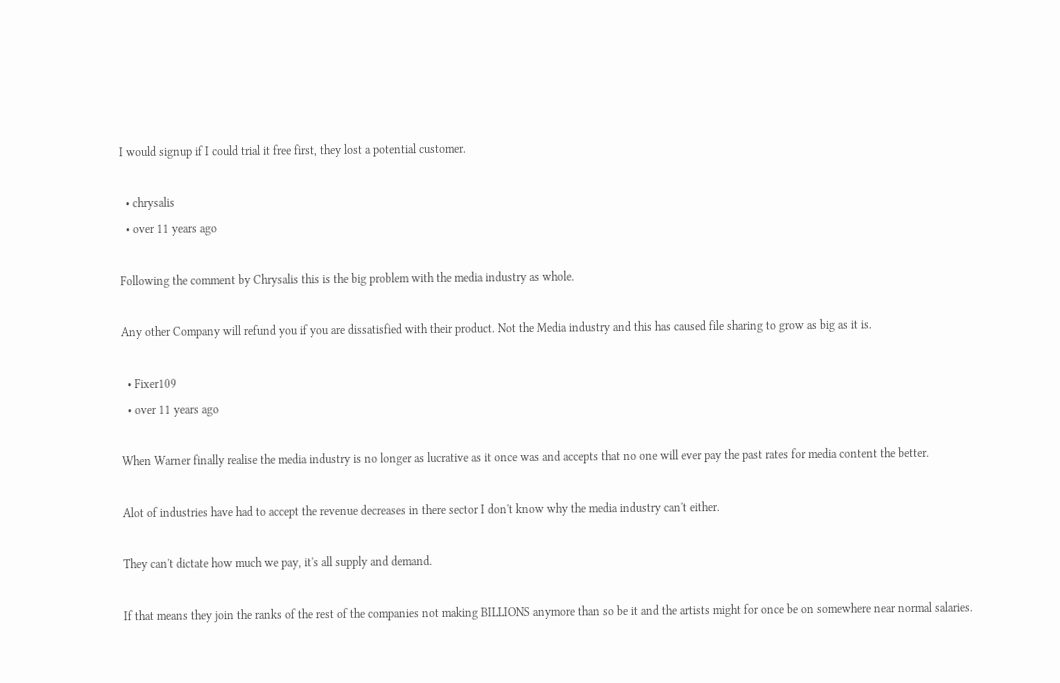I would signup if I could trial it free first, they lost a potential customer.

  • chrysalis
  • over 11 years ago

Following the comment by Chrysalis this is the big problem with the media industry as whole.

Any other Company will refund you if you are dissatisfied with their product. Not the Media industry and this has caused file sharing to grow as big as it is.

  • Fixer109
  • over 11 years ago

When Warner finally realise the media industry is no longer as lucrative as it once was and accepts that no one will ever pay the past rates for media content the better.

Alot of industries have had to accept the revenue decreases in there sector I don't know why the media industry can't either.

They can't dictate how much we pay, it's all supply and demand.

If that means they join the ranks of the rest of the companies not making BILLIONS anymore than so be it and the artists might for once be on somewhere near normal salaries.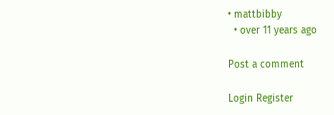• mattbibby
  • over 11 years ago

Post a comment

Login Register